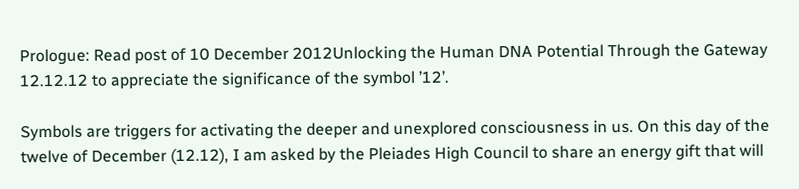Prologue: Read post of 10 December 2012Unlocking the Human DNA Potential Through the Gateway 12.12.12 to appreciate the significance of the symbol ’12’.

Symbols are triggers for activating the deeper and unexplored consciousness in us. On this day of the twelve of December (12.12), I am asked by the Pleiades High Council to share an energy gift that will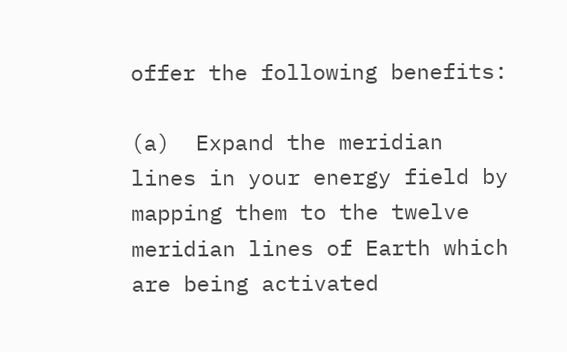offer the following benefits:

(a)  Expand the meridian lines in your energy field by mapping them to the twelve meridian lines of Earth which are being activated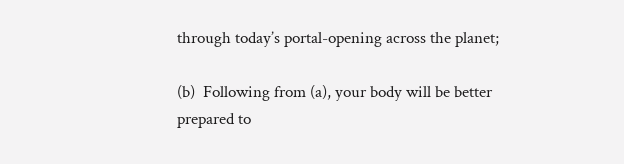through today’s portal-opening across the planet;

(b)  Following from (a), your body will be better prepared to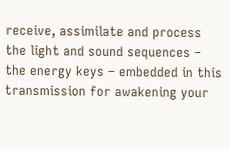receive, assimilate and process the light and sound sequences – the energy keys – embedded in this transmission for awakening your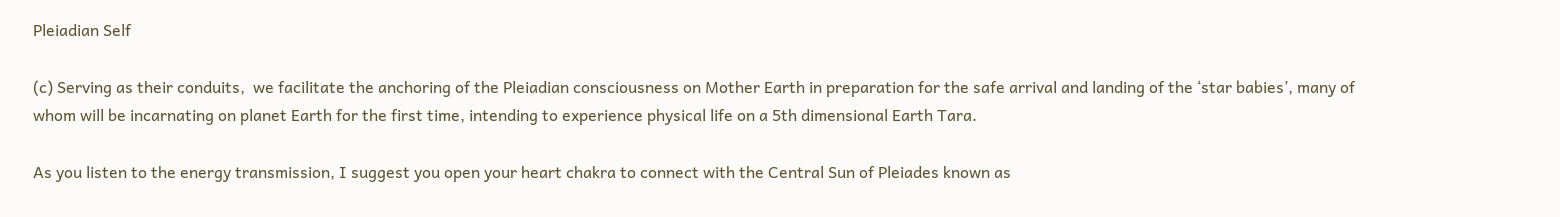Pleiadian Self

(c) Serving as their conduits,  we facilitate the anchoring of the Pleiadian consciousness on Mother Earth in preparation for the safe arrival and landing of the ‘star babies’, many of whom will be incarnating on planet Earth for the first time, intending to experience physical life on a 5th dimensional Earth Tara.

As you listen to the energy transmission, I suggest you open your heart chakra to connect with the Central Sun of Pleiades known as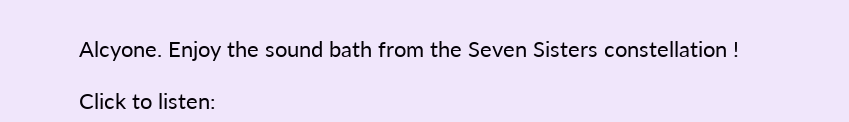Alcyone. Enjoy the sound bath from the Seven Sisters constellation !

Click to listen: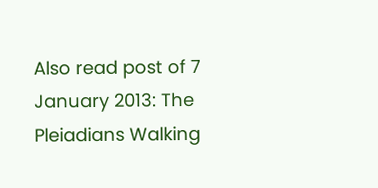Also read post of 7 January 2013: The Pleiadians Walking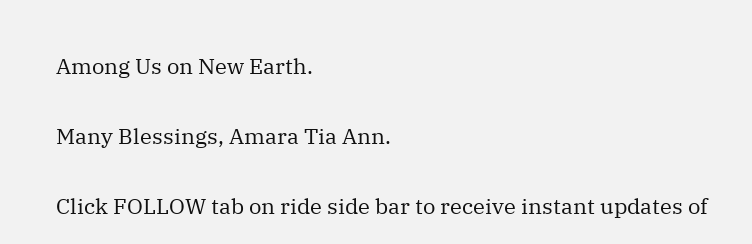Among Us on New Earth.

Many Blessings, Amara Tia Ann.

Click FOLLOW tab on ride side bar to receive instant updates of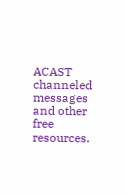ACAST channeled messages and other free resources.